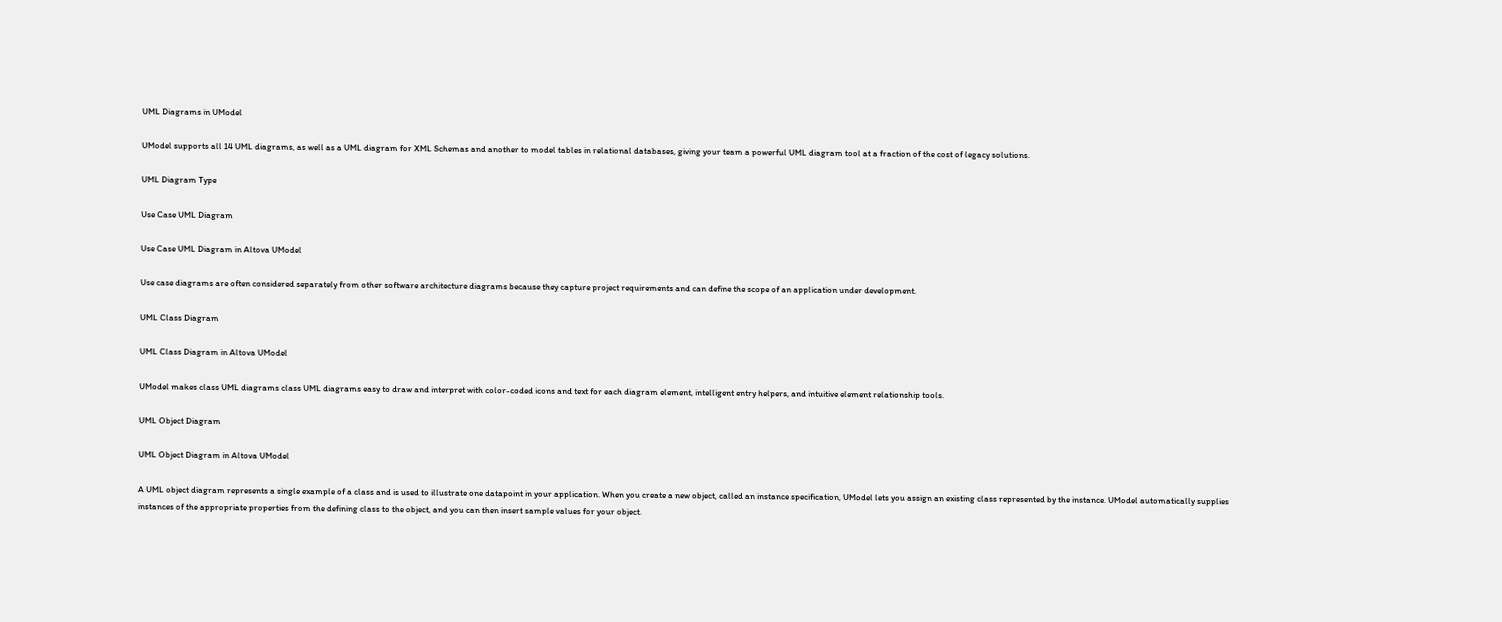UML Diagrams in UModel

UModel supports all 14 UML diagrams, as well as a UML diagram for XML Schemas and another to model tables in relational databases, giving your team a powerful UML diagram tool at a fraction of the cost of legacy solutions.

UML Diagram Type

Use Case UML Diagram

Use Case UML Diagram in Altova UModel

Use case diagrams are often considered separately from other software architecture diagrams because they capture project requirements and can define the scope of an application under development.

UML Class Diagram

UML Class Diagram in Altova UModel

UModel makes class UML diagrams class UML diagrams easy to draw and interpret with color-coded icons and text for each diagram element, intelligent entry helpers, and intuitive element relationship tools.

UML Object Diagram

UML Object Diagram in Altova UModel

A UML object diagram represents a single example of a class and is used to illustrate one datapoint in your application. When you create a new object, called an instance specification, UModel lets you assign an existing class represented by the instance. UModel automatically supplies instances of the appropriate properties from the defining class to the object, and you can then insert sample values for your object.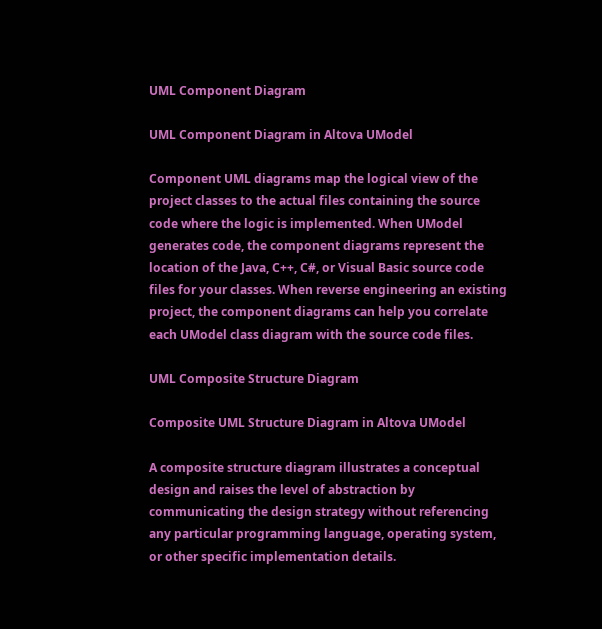UML Component Diagram

UML Component Diagram in Altova UModel

Component UML diagrams map the logical view of the project classes to the actual files containing the source code where the logic is implemented. When UModel generates code, the component diagrams represent the location of the Java, C++, C#, or Visual Basic source code files for your classes. When reverse engineering an existing project, the component diagrams can help you correlate each UModel class diagram with the source code files.

UML Composite Structure Diagram

Composite UML Structure Diagram in Altova UModel

A composite structure diagram illustrates a conceptual design and raises the level of abstraction by communicating the design strategy without referencing any particular programming language, operating system, or other specific implementation details.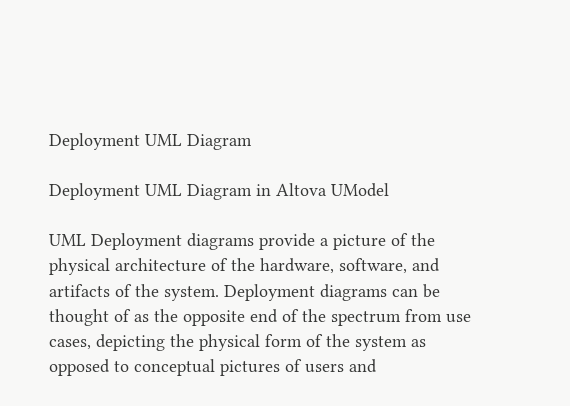Deployment UML Diagram

Deployment UML Diagram in Altova UModel

UML Deployment diagrams provide a picture of the physical architecture of the hardware, software, and artifacts of the system. Deployment diagrams can be thought of as the opposite end of the spectrum from use cases, depicting the physical form of the system as opposed to conceptual pictures of users and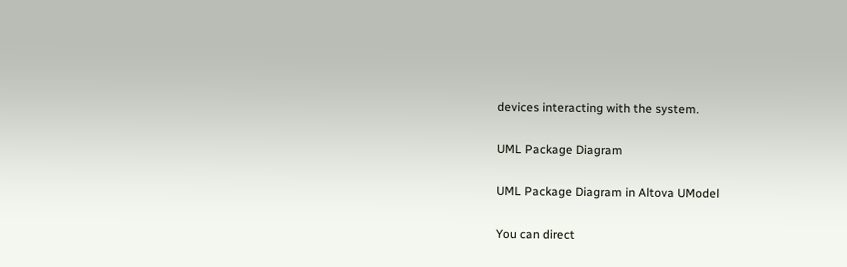devices interacting with the system.

UML Package Diagram

UML Package Diagram in Altova UModel

You can direct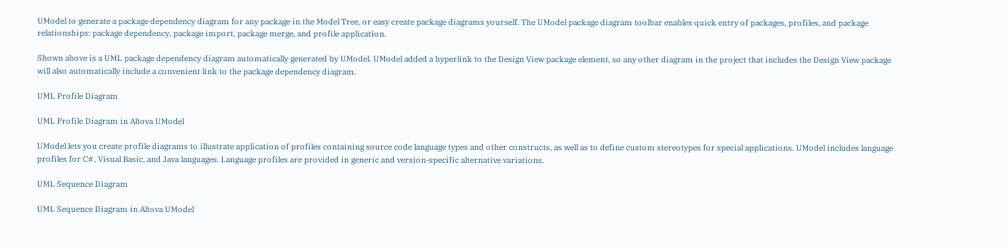UModel to generate a package dependency diagram for any package in the Model Tree, or easy create package diagrams yourself. The UModel package diagram toolbar enables quick entry of packages, profiles, and package relationships: package dependency, package import, package merge, and profile application.

Shown above is a UML package dependency diagram automatically generated by UModel. UModel added a hyperlink to the Design View package element, so any other diagram in the project that includes the Design View package will also automatically include a convenient link to the package dependency diagram.

UML Profile Diagram

UML Profile Diagram in Altova UModel

UModel lets you create profile diagrams to illustrate application of profiles containing source code language types and other constructs, as well as to define custom stereotypes for special applications. UModel includes language profiles for C#, Visual Basic, and Java languages. Language profiles are provided in generic and version-specific alternative variations.

UML Sequence Diagram

UML Sequence Diagram in Altova UModel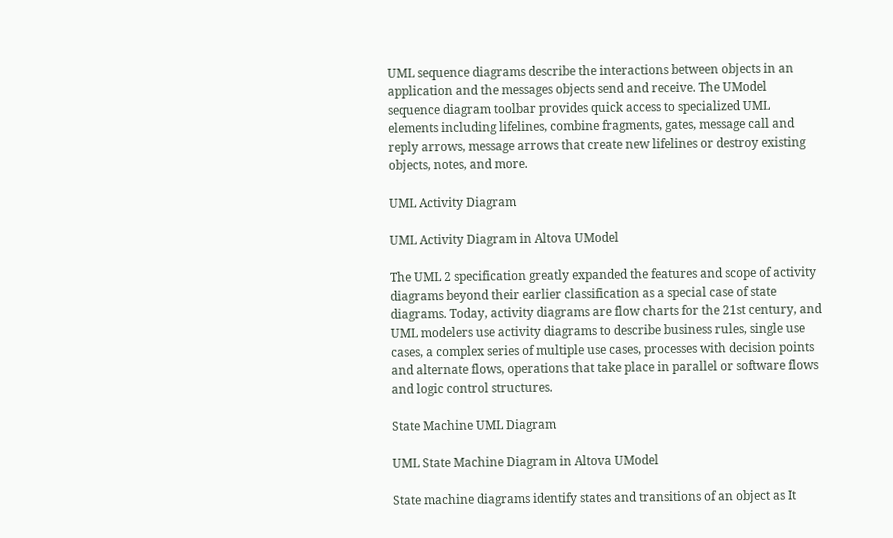UML sequence diagrams describe the interactions between objects in an application and the messages objects send and receive. The UModel sequence diagram toolbar provides quick access to specialized UML elements including lifelines, combine fragments, gates, message call and reply arrows, message arrows that create new lifelines or destroy existing objects, notes, and more.

UML Activity Diagram

UML Activity Diagram in Altova UModel

The UML 2 specification greatly expanded the features and scope of activity diagrams beyond their earlier classification as a special case of state diagrams. Today, activity diagrams are flow charts for the 21st century, and UML modelers use activity diagrams to describe business rules, single use cases, a complex series of multiple use cases, processes with decision points and alternate flows, operations that take place in parallel or software flows and logic control structures.

State Machine UML Diagram

UML State Machine Diagram in Altova UModel

State machine diagrams identify states and transitions of an object as It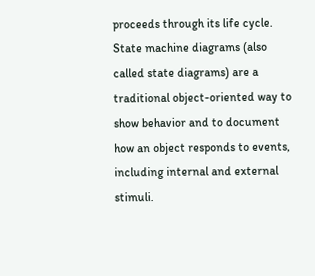proceeds through its life cycle. State machine diagrams (also called state diagrams) are a traditional object-oriented way to show behavior and to document how an object responds to events, including internal and external stimuli.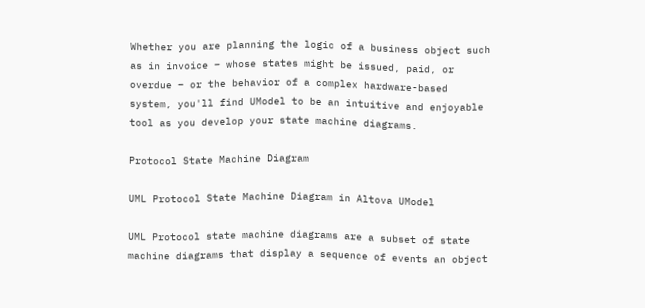Whether you are planning the logic of a business object such as in invoice – whose states might be issued, paid, or overdue – or the behavior of a complex hardware-based system, you'll find UModel to be an intuitive and enjoyable tool as you develop your state machine diagrams.

Protocol State Machine Diagram

UML Protocol State Machine Diagram in Altova UModel

UML Protocol state machine diagrams are a subset of state machine diagrams that display a sequence of events an object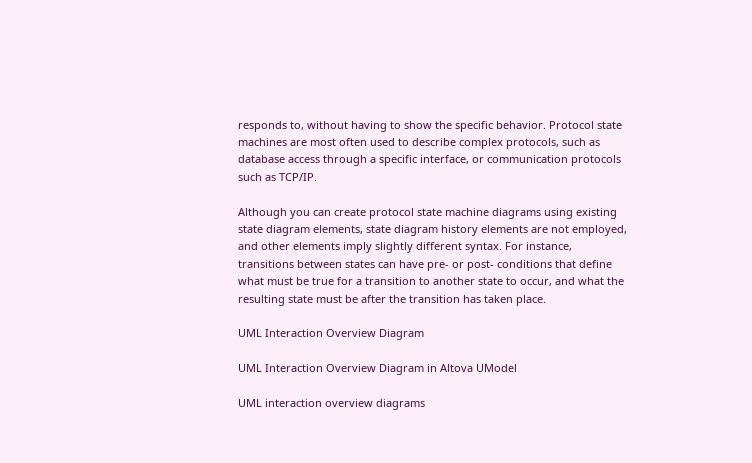responds to, without having to show the specific behavior. Protocol state machines are most often used to describe complex protocols, such as database access through a specific interface, or communication protocols such as TCP/IP.

Although you can create protocol state machine diagrams using existing state diagram elements, state diagram history elements are not employed, and other elements imply slightly different syntax. For instance, transitions between states can have pre- or post- conditions that define what must be true for a transition to another state to occur, and what the resulting state must be after the transition has taken place.

UML Interaction Overview Diagram

UML Interaction Overview Diagram in Altova UModel

UML interaction overview diagrams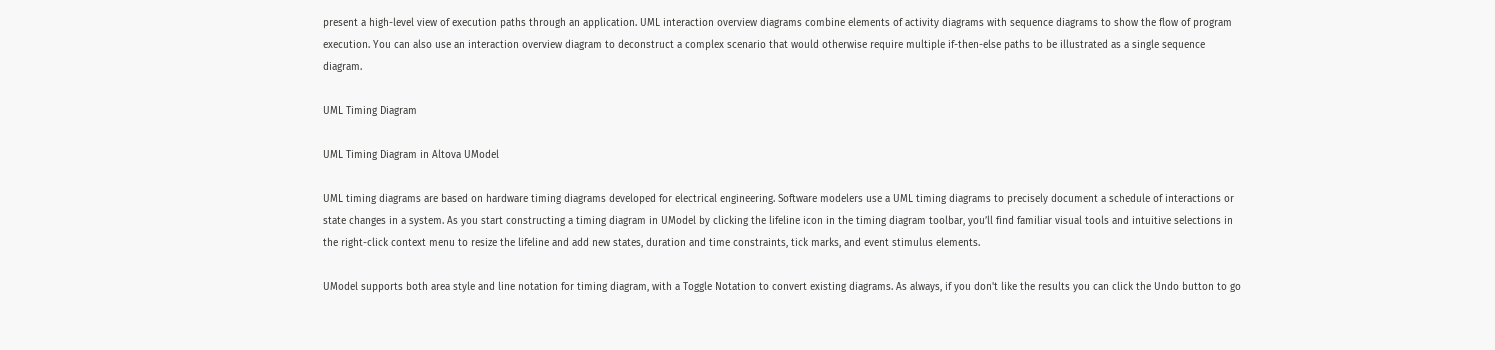present a high-level view of execution paths through an application. UML interaction overview diagrams combine elements of activity diagrams with sequence diagrams to show the flow of program execution. You can also use an interaction overview diagram to deconstruct a complex scenario that would otherwise require multiple if-then-else paths to be illustrated as a single sequence diagram.

UML Timing Diagram

UML Timing Diagram in Altova UModel

UML timing diagrams are based on hardware timing diagrams developed for electrical engineering. Software modelers use a UML timing diagrams to precisely document a schedule of interactions or state changes in a system. As you start constructing a timing diagram in UModel by clicking the lifeline icon in the timing diagram toolbar, you’ll find familiar visual tools and intuitive selections in the right-click context menu to resize the lifeline and add new states, duration and time constraints, tick marks, and event stimulus elements.

UModel supports both area style and line notation for timing diagram, with a Toggle Notation to convert existing diagrams. As always, if you don't like the results you can click the Undo button to go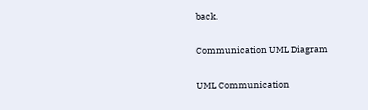back.

Communication UML Diagram

UML Communication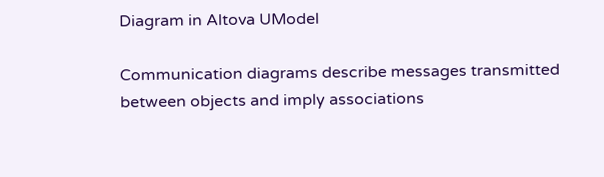Diagram in Altova UModel

Communication diagrams describe messages transmitted between objects and imply associations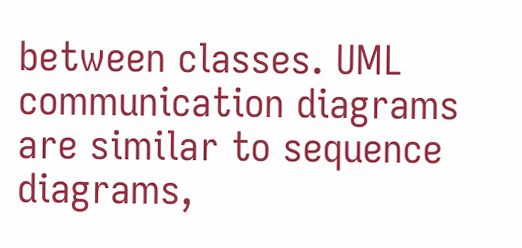between classes. UML communication diagrams are similar to sequence diagrams,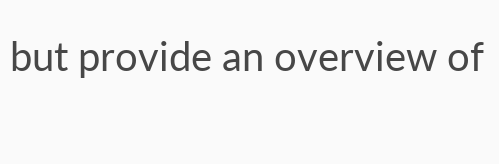but provide an overview of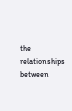the relationships between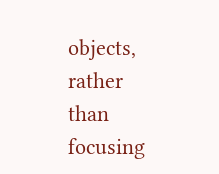objects, rather than focusing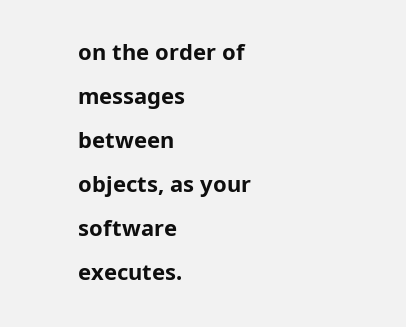on the order of messages between objects, as your software executes.